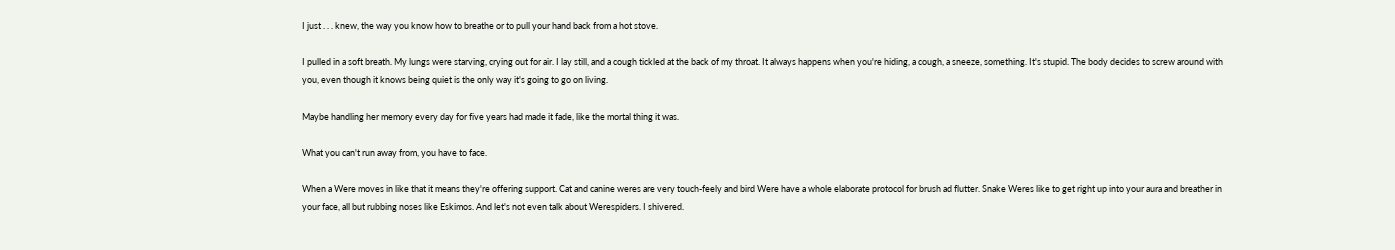I just . . . knew, the way you know how to breathe or to pull your hand back from a hot stove.

I pulled in a soft breath. My lungs were starving, crying out for air. I lay still, and a cough tickled at the back of my throat. It always happens when you're hiding, a cough, a sneeze, something. It's stupid. The body decides to screw around with you, even though it knows being quiet is the only way it's going to go on living.

Maybe handling her memory every day for five years had made it fade, like the mortal thing it was.

What you can't run away from, you have to face.

When a Were moves in like that it means they're offering support. Cat and canine weres are very touch-feely and bird Were have a whole elaborate protocol for brush ad flutter. Snake Weres like to get right up into your aura and breather in your face, all but rubbing noses like Eskimos. And let's not even talk about Werespiders. I shivered.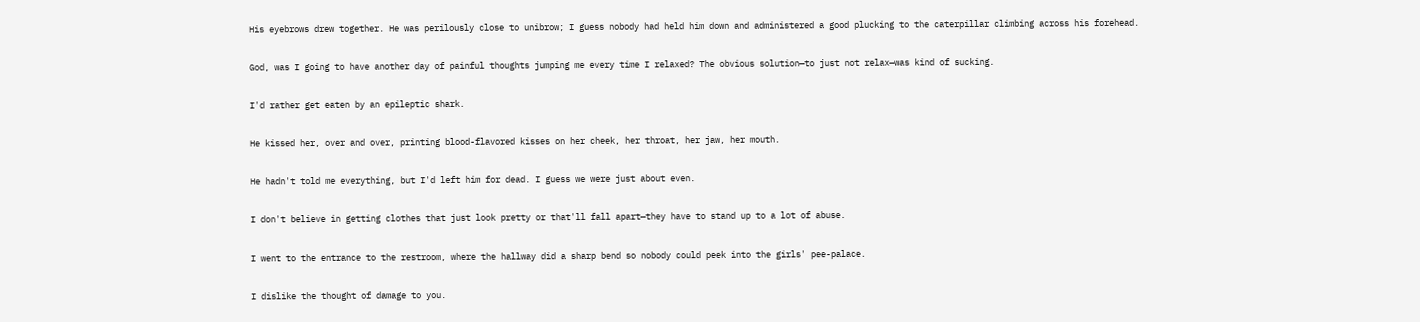His eyebrows drew together. He was perilously close to unibrow; I guess nobody had held him down and administered a good plucking to the caterpillar climbing across his forehead.

God, was I going to have another day of painful thoughts jumping me every time I relaxed? The obvious solution—to just not relax—was kind of sucking.

I'd rather get eaten by an epileptic shark.

He kissed her, over and over, printing blood-flavored kisses on her cheek, her throat, her jaw, her mouth.

He hadn't told me everything, but I'd left him for dead. I guess we were just about even.

I don't believe in getting clothes that just look pretty or that'll fall apart—they have to stand up to a lot of abuse.

I went to the entrance to the restroom, where the hallway did a sharp bend so nobody could peek into the girls' pee-palace.

I dislike the thought of damage to you.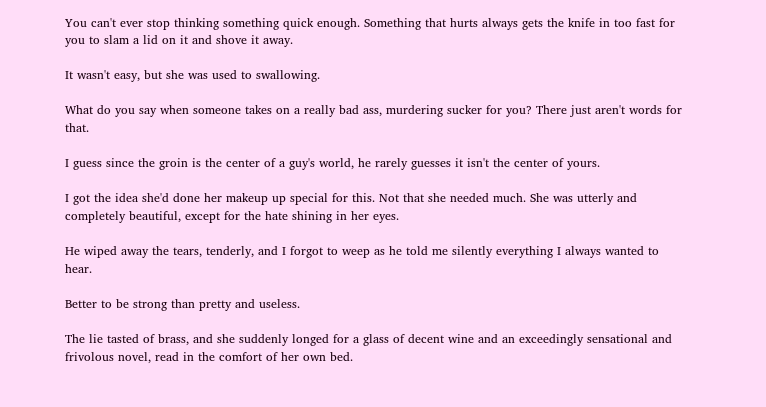You can't ever stop thinking something quick enough. Something that hurts always gets the knife in too fast for you to slam a lid on it and shove it away.

It wasn't easy, but she was used to swallowing.

What do you say when someone takes on a really bad ass, murdering sucker for you? There just aren't words for that.

I guess since the groin is the center of a guy's world, he rarely guesses it isn't the center of yours.

I got the idea she'd done her makeup up special for this. Not that she needed much. She was utterly and completely beautiful, except for the hate shining in her eyes.

He wiped away the tears, tenderly, and I forgot to weep as he told me silently everything I always wanted to hear.

Better to be strong than pretty and useless.

The lie tasted of brass, and she suddenly longed for a glass of decent wine and an exceedingly sensational and frivolous novel, read in the comfort of her own bed.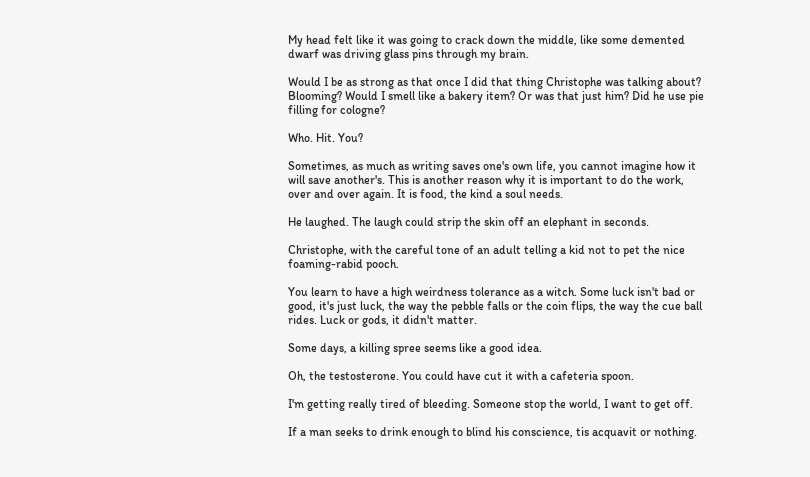My head felt like it was going to crack down the middle, like some demented dwarf was driving glass pins through my brain.

Would I be as strong as that once I did that thing Christophe was talking about? Blooming? Would I smell like a bakery item? Or was that just him? Did he use pie filling for cologne?

Who. Hit. You?

Sometimes, as much as writing saves one's own life, you cannot imagine how it will save another's. This is another reason why it is important to do the work, over and over again. It is food, the kind a soul needs.

He laughed. The laugh could strip the skin off an elephant in seconds.

Christophe, with the careful tone of an adult telling a kid not to pet the nice foaming-rabid pooch.

You learn to have a high weirdness tolerance as a witch. Some luck isn't bad or good, it's just luck, the way the pebble falls or the coin flips, the way the cue ball rides. Luck or gods, it didn't matter.

Some days, a killing spree seems like a good idea.

Oh, the testosterone. You could have cut it with a cafeteria spoon.

I'm getting really tired of bleeding. Someone stop the world, I want to get off.

If a man seeks to drink enough to blind his conscience, tis acquavit or nothing.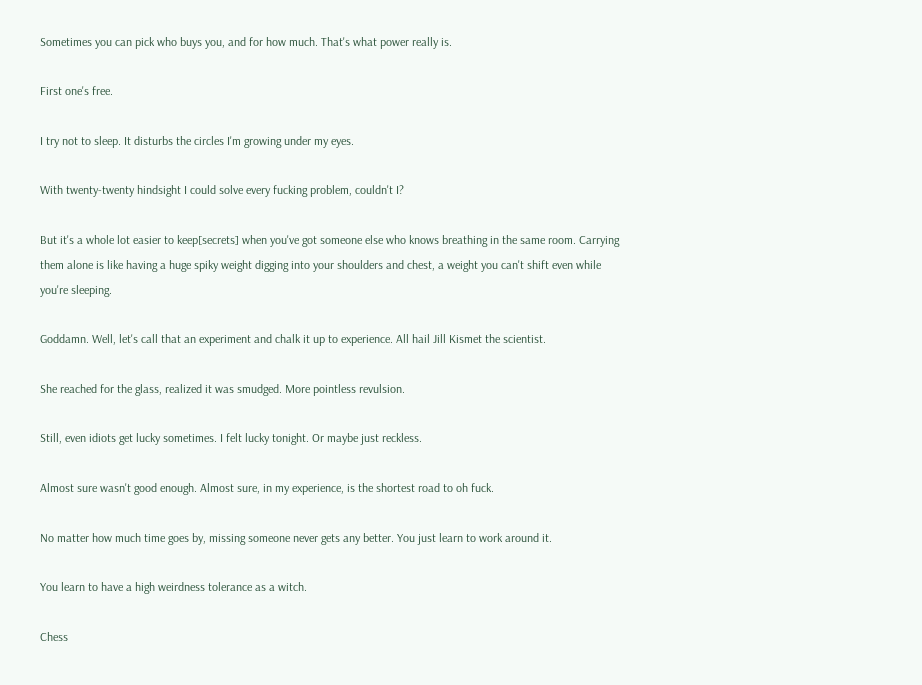Sometimes you can pick who buys you, and for how much. That's what power really is.

First one's free.

I try not to sleep. It disturbs the circles I'm growing under my eyes.

With twenty-twenty hindsight I could solve every fucking problem, couldn't I?

But it's a whole lot easier to keep[secrets] when you've got someone else who knows breathing in the same room. Carrying them alone is like having a huge spiky weight digging into your shoulders and chest, a weight you can't shift even while you're sleeping.

Goddamn. Well, let's call that an experiment and chalk it up to experience. All hail Jill Kismet the scientist.

She reached for the glass, realized it was smudged. More pointless revulsion.

Still, even idiots get lucky sometimes. I felt lucky tonight. Or maybe just reckless.

Almost sure wasn't good enough. Almost sure, in my experience, is the shortest road to oh fuck.

No matter how much time goes by, missing someone never gets any better. You just learn to work around it.

You learn to have a high weirdness tolerance as a witch.

Chess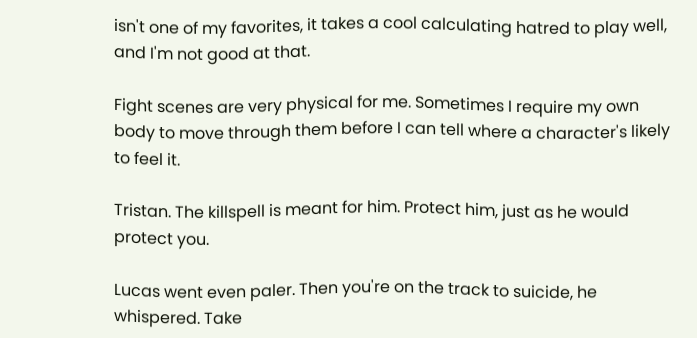isn't one of my favorites, it takes a cool calculating hatred to play well, and I'm not good at that.

Fight scenes are very physical for me. Sometimes I require my own body to move through them before I can tell where a character's likely to feel it.

Tristan. The killspell is meant for him. Protect him, just as he would protect you.

Lucas went even paler. Then you're on the track to suicide, he whispered. Take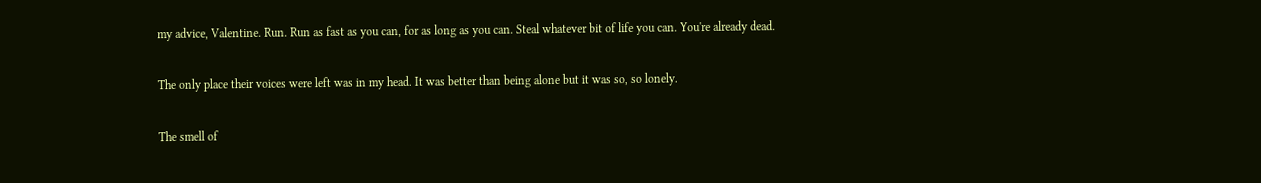my advice, Valentine. Run. Run as fast as you can, for as long as you can. Steal whatever bit of life you can. You're already dead.

The only place their voices were left was in my head. It was better than being alone but it was so, so lonely.

The smell of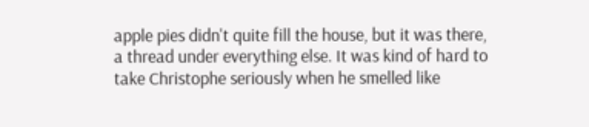apple pies didn't quite fill the house, but it was there, a thread under everything else. It was kind of hard to take Christophe seriously when he smelled like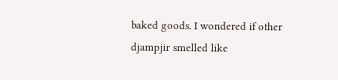baked goods. I wondered if other djampjir smelled like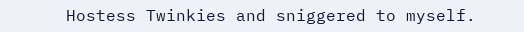Hostess Twinkies and sniggered to myself.